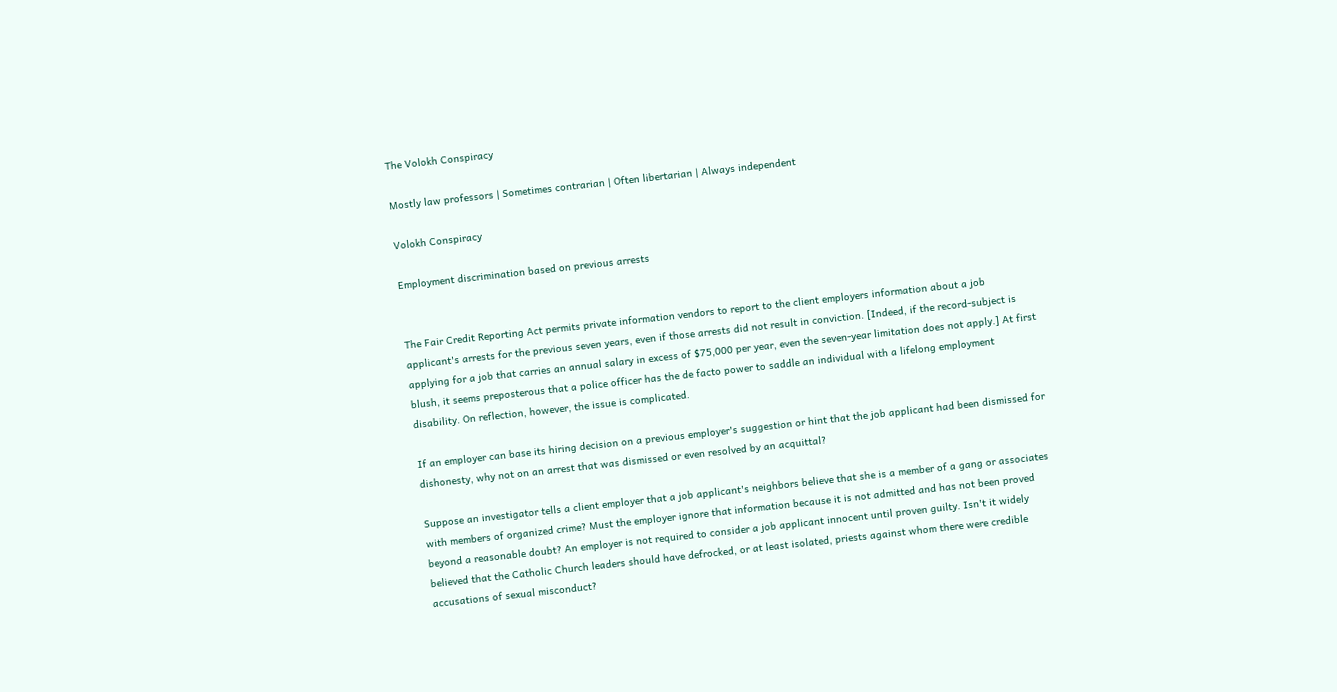The Volokh Conspiracy

Mostly law professors | Sometimes contrarian | Often libertarian | Always independent

Volokh Conspiracy

Employment discrimination based on previous arrests


The Fair Credit Reporting Act permits private information vendors to report to the client employers information about a job applicant's arrests for the previous seven years, even if those arrests did not result in conviction. [Indeed, if the record-subject is applying for a job that carries an annual salary in excess of $75,000 per year, even the seven-year limitation does not apply.] At first blush, it seems preposterous that a police officer has the de facto power to saddle an individual with a lifelong employment disability. On reflection, however, the issue is complicated.

If an employer can base its hiring decision on a previous employer's suggestion or hint that the job applicant had been dismissed for dishonesty, why not on an arrest that was dismissed or even resolved by an acquittal?

Suppose an investigator tells a client employer that a job applicant's neighbors believe that she is a member of a gang or associates with members of organized crime? Must the employer ignore that information because it is not admitted and has not been proved beyond a reasonable doubt? An employer is not required to consider a job applicant innocent until proven guilty. Isn't it widely believed that the Catholic Church leaders should have defrocked, or at least isolated, priests against whom there were credible accusations of sexual misconduct?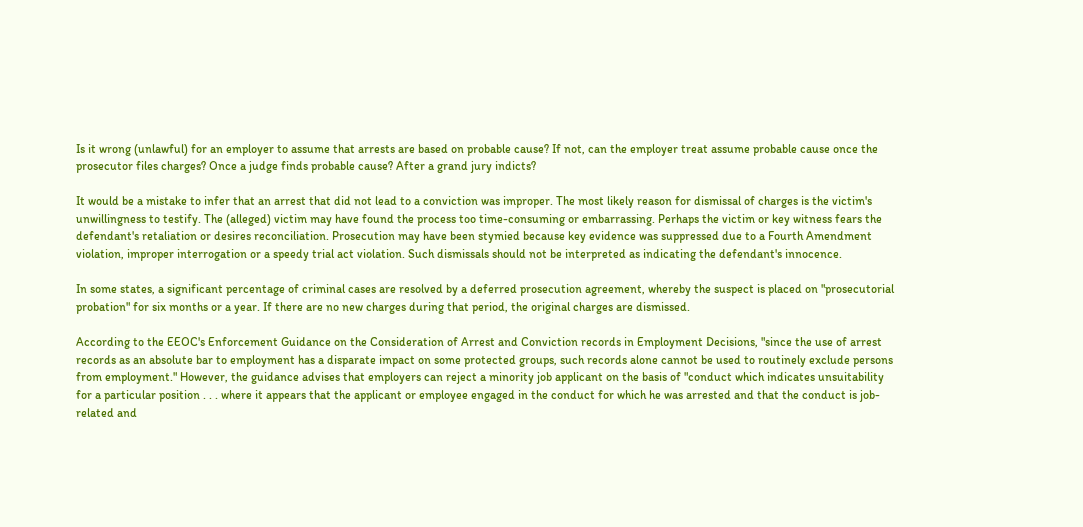Is it wrong (unlawful) for an employer to assume that arrests are based on probable cause? If not, can the employer treat assume probable cause once the prosecutor files charges? Once a judge finds probable cause? After a grand jury indicts?

It would be a mistake to infer that an arrest that did not lead to a conviction was improper. The most likely reason for dismissal of charges is the victim's unwillingness to testify. The (alleged) victim may have found the process too time-consuming or embarrassing. Perhaps the victim or key witness fears the defendant's retaliation or desires reconciliation. Prosecution may have been stymied because key evidence was suppressed due to a Fourth Amendment violation, improper interrogation or a speedy trial act violation. Such dismissals should not be interpreted as indicating the defendant's innocence.

In some states, a significant percentage of criminal cases are resolved by a deferred prosecution agreement, whereby the suspect is placed on "prosecutorial probation" for six months or a year. If there are no new charges during that period, the original charges are dismissed.

According to the EEOC's Enforcement Guidance on the Consideration of Arrest and Conviction records in Employment Decisions, "since the use of arrest records as an absolute bar to employment has a disparate impact on some protected groups, such records alone cannot be used to routinely exclude persons from employment." However, the guidance advises that employers can reject a minority job applicant on the basis of "conduct which indicates unsuitability for a particular position . . . where it appears that the applicant or employee engaged in the conduct for which he was arrested and that the conduct is job-related and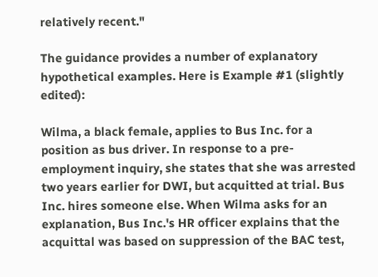relatively recent."

The guidance provides a number of explanatory hypothetical examples. Here is Example #1 (slightly edited):

Wilma, a black female, applies to Bus Inc. for a position as bus driver. In response to a pre-employment inquiry, she states that she was arrested two years earlier for DWI, but acquitted at trial. Bus Inc. hires someone else. When Wilma asks for an explanation, Bus Inc.'s HR officer explains that the acquittal was based on suppression of the BAC test,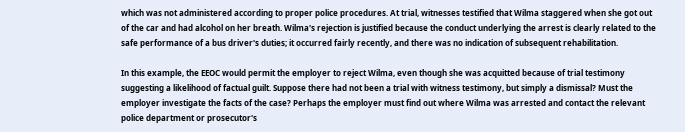which was not administered according to proper police procedures. At trial, witnesses testified that Wilma staggered when she got out of the car and had alcohol on her breath. Wilma's rejection is justified because the conduct underlying the arrest is clearly related to the safe performance of a bus driver's duties; it occurred fairly recently, and there was no indication of subsequent rehabilitation.

In this example, the EEOC would permit the employer to reject Wilma, even though she was acquitted because of trial testimony suggesting a likelihood of factual guilt. Suppose there had not been a trial with witness testimony, but simply a dismissal? Must the employer investigate the facts of the case? Perhaps the employer must find out where Wilma was arrested and contact the relevant police department or prosecutor's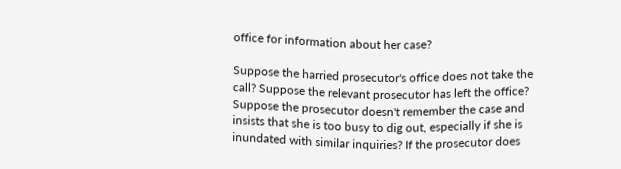office for information about her case?

Suppose the harried prosecutor's office does not take the call? Suppose the relevant prosecutor has left the office? Suppose the prosecutor doesn't remember the case and insists that she is too busy to dig out, especially if she is inundated with similar inquiries? If the prosecutor does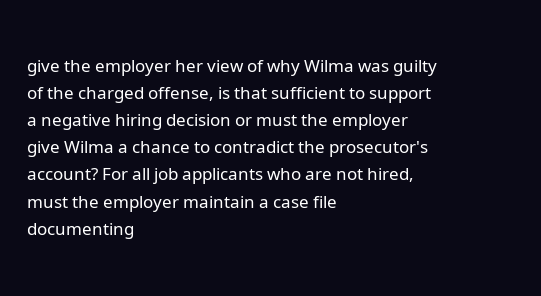give the employer her view of why Wilma was guilty of the charged offense, is that sufficient to support a negative hiring decision or must the employer give Wilma a chance to contradict the prosecutor's account? For all job applicants who are not hired, must the employer maintain a case file documenting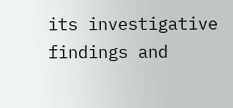its investigative findings and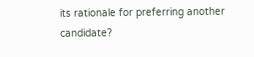its rationale for preferring another candidate?